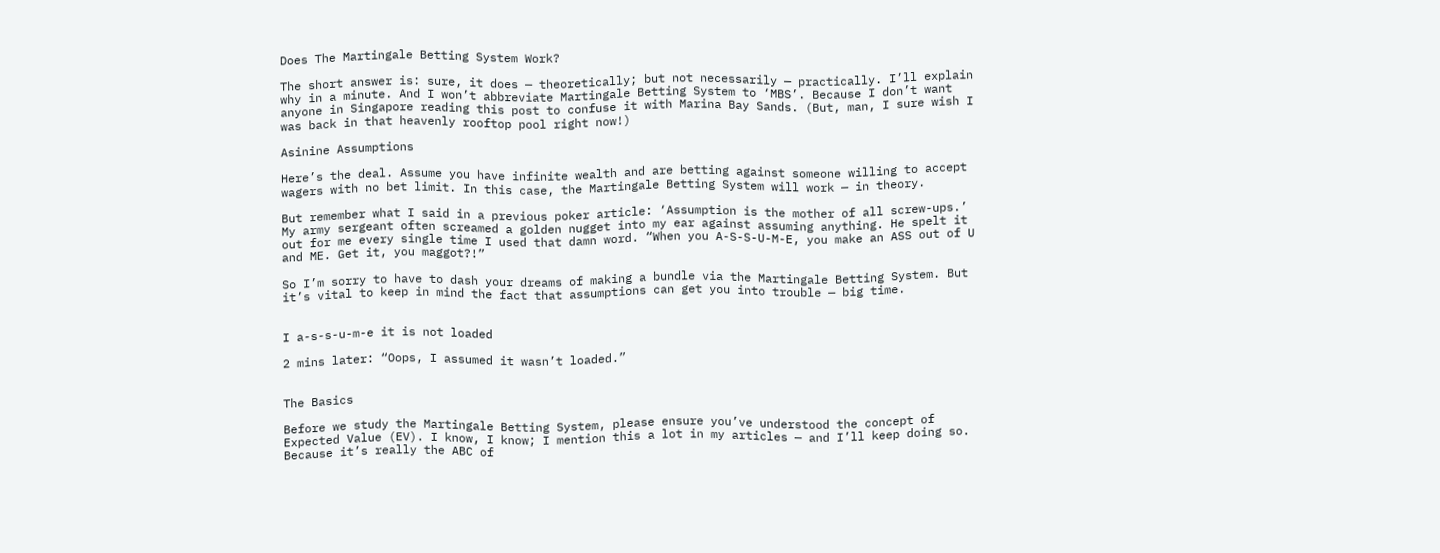Does The Martingale Betting System Work?

The short answer is: sure, it does — theoretically; but not necessarily — practically. I’ll explain why in a minute. And I won’t abbreviate Martingale Betting System to ‘MBS’. Because I don’t want anyone in Singapore reading this post to confuse it with Marina Bay Sands. (But, man, I sure wish I was back in that heavenly rooftop pool right now!)

Asinine Assumptions

Here’s the deal. Assume you have infinite wealth and are betting against someone willing to accept wagers with no bet limit. In this case, the Martingale Betting System will work — in theory.

But remember what I said in a previous poker article: ‘Assumption is the mother of all screw-ups.’ My army sergeant often screamed a golden nugget into my ear against assuming anything. He spelt it out for me every single time I used that damn word. “When you A-S-S-U-M-E, you make an ASS out of U and ME. Get it, you maggot?!”

So I’m sorry to have to dash your dreams of making a bundle via the Martingale Betting System. But it’s vital to keep in mind the fact that assumptions can get you into trouble — big time.


I a-s-s-u-m-e it is not loaded

2 mins later: “Oops, I assumed it wasn’t loaded.”


The Basics

Before we study the Martingale Betting System, please ensure you’ve understood the concept of Expected Value (EV). I know, I know; I mention this a lot in my articles — and I’ll keep doing so. Because it’s really the ABC of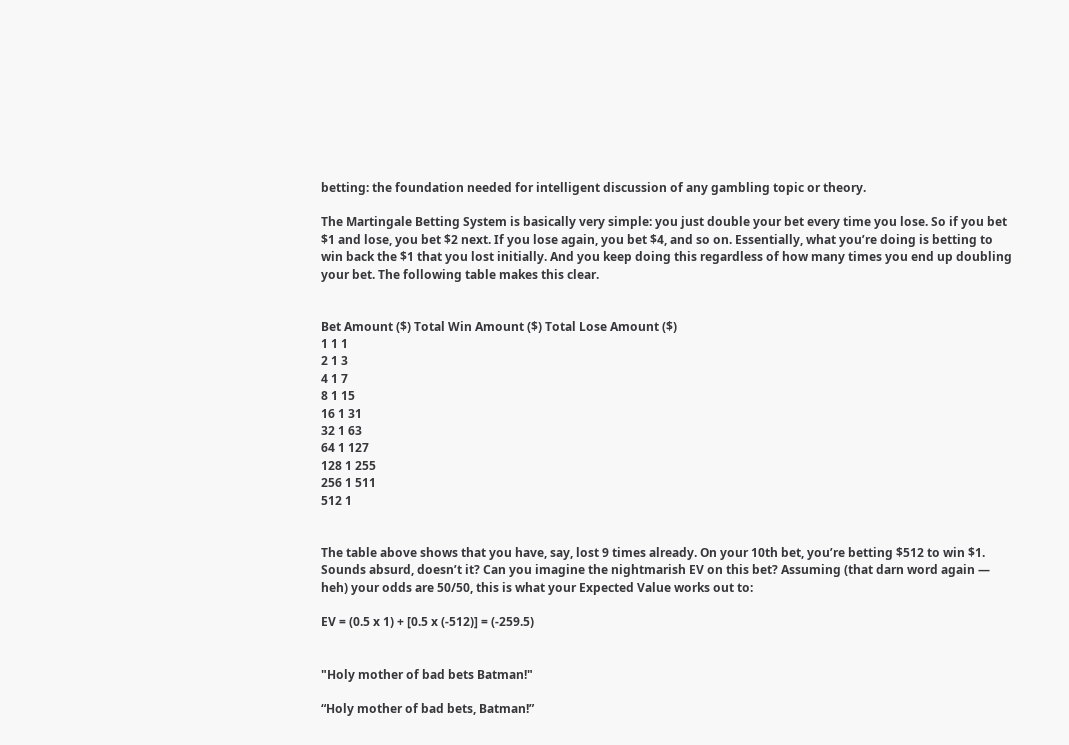betting: the foundation needed for intelligent discussion of any gambling topic or theory.

The Martingale Betting System is basically very simple: you just double your bet every time you lose. So if you bet $1 and lose, you bet $2 next. If you lose again, you bet $4, and so on. Essentially, what you’re doing is betting to win back the $1 that you lost initially. And you keep doing this regardless of how many times you end up doubling your bet. The following table makes this clear.


Bet Amount ($) Total Win Amount ($) Total Lose Amount ($)
1 1 1
2 1 3
4 1 7
8 1 15
16 1 31
32 1 63
64 1 127
128 1 255
256 1 511
512 1


The table above shows that you have, say, lost 9 times already. On your 10th bet, you’re betting $512 to win $1. Sounds absurd, doesn’t it? Can you imagine the nightmarish EV on this bet? Assuming (that darn word again — heh) your odds are 50/50, this is what your Expected Value works out to:

EV = (0.5 x 1) + [0.5 x (-512)] = (-259.5)


"Holy mother of bad bets Batman!"

“Holy mother of bad bets, Batman!”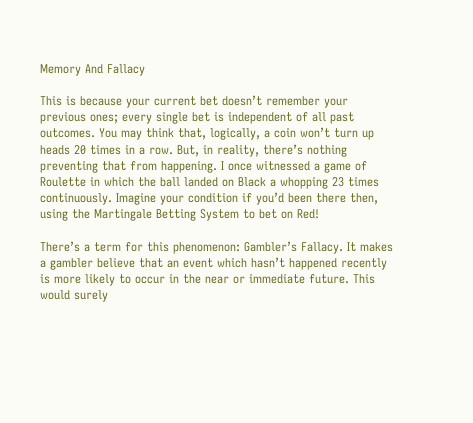Memory And Fallacy

This is because your current bet doesn’t remember your previous ones; every single bet is independent of all past outcomes. You may think that, logically, a coin won’t turn up heads 20 times in a row. But, in reality, there’s nothing preventing that from happening. I once witnessed a game of Roulette in which the ball landed on Black a whopping 23 times continuously. Imagine your condition if you’d been there then, using the Martingale Betting System to bet on Red!

There’s a term for this phenomenon: Gambler’s Fallacy. It makes a gambler believe that an event which hasn’t happened recently is more likely to occur in the near or immediate future. This would surely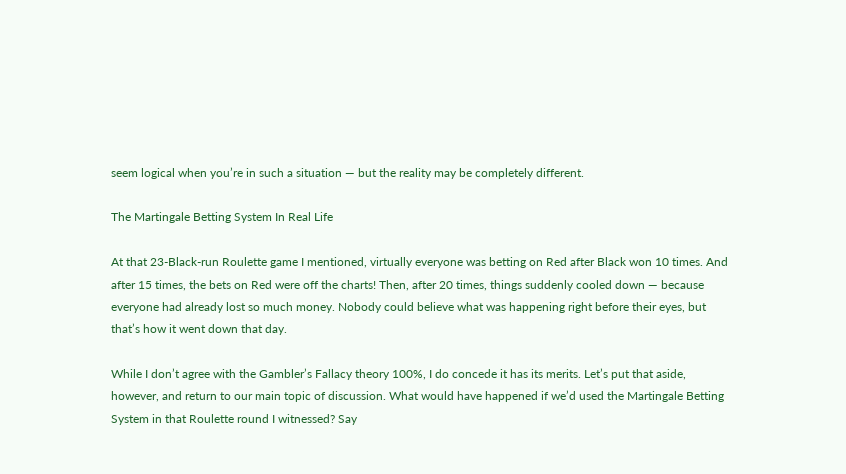seem logical when you’re in such a situation — but the reality may be completely different.

The Martingale Betting System In Real Life

At that 23-Black-run Roulette game I mentioned, virtually everyone was betting on Red after Black won 10 times. And after 15 times, the bets on Red were off the charts! Then, after 20 times, things suddenly cooled down — because everyone had already lost so much money. Nobody could believe what was happening right before their eyes, but that’s how it went down that day.

While I don’t agree with the Gambler’s Fallacy theory 100%, I do concede it has its merits. Let’s put that aside, however, and return to our main topic of discussion. What would have happened if we’d used the Martingale Betting System in that Roulette round I witnessed? Say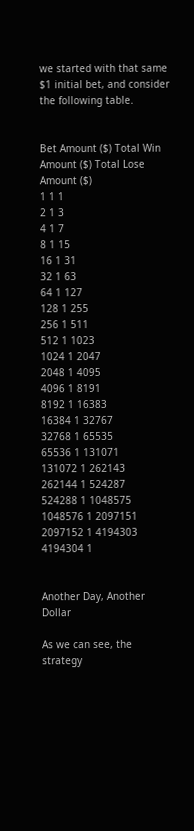we started with that same $1 initial bet, and consider the following table.


Bet Amount ($) Total Win Amount ($) Total Lose Amount ($)
1 1 1
2 1 3
4 1 7
8 1 15
16 1 31
32 1 63
64 1 127
128 1 255
256 1 511
512 1 1023
1024 1 2047
2048 1 4095
4096 1 8191
8192 1 16383
16384 1 32767
32768 1 65535
65536 1 131071
131072 1 262143
262144 1 524287
524288 1 1048575
1048576 1 2097151
2097152 1 4194303
4194304 1


Another Day, Another Dollar

As we can see, the strategy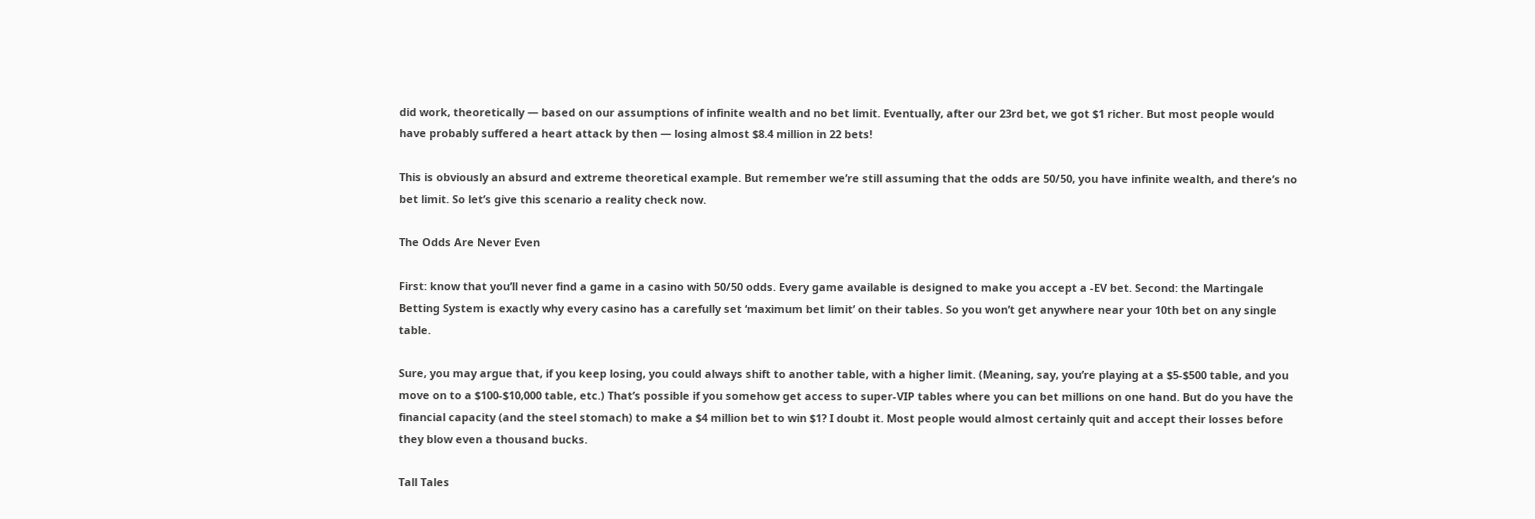did work, theoretically — based on our assumptions of infinite wealth and no bet limit. Eventually, after our 23rd bet, we got $1 richer. But most people would have probably suffered a heart attack by then — losing almost $8.4 million in 22 bets!

This is obviously an absurd and extreme theoretical example. But remember we’re still assuming that the odds are 50/50, you have infinite wealth, and there’s no bet limit. So let’s give this scenario a reality check now.

The Odds Are Never Even

First: know that you’ll never find a game in a casino with 50/50 odds. Every game available is designed to make you accept a -EV bet. Second: the Martingale Betting System is exactly why every casino has a carefully set ‘maximum bet limit’ on their tables. So you won’t get anywhere near your 10th bet on any single table.

Sure, you may argue that, if you keep losing, you could always shift to another table, with a higher limit. (Meaning, say, you’re playing at a $5-$500 table, and you move on to a $100-$10,000 table, etc.) That’s possible if you somehow get access to super-VIP tables where you can bet millions on one hand. But do you have the financial capacity (and the steel stomach) to make a $4 million bet to win $1? I doubt it. Most people would almost certainly quit and accept their losses before they blow even a thousand bucks.

Tall Tales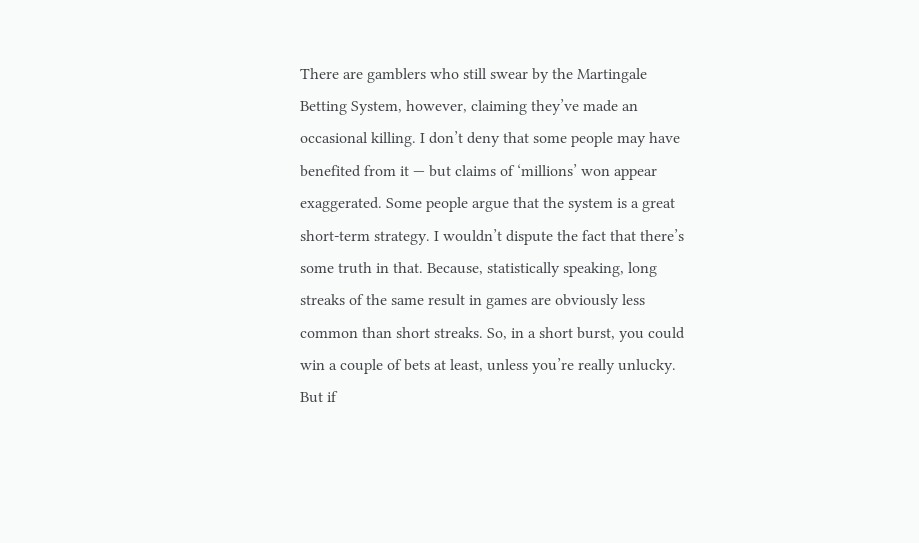There are gamblers who still swear by the Martingale Betting System, however, claiming they’ve made an occasional killing. I don’t deny that some people may have benefited from it — but claims of ‘millions’ won appear exaggerated. Some people argue that the system is a great short-term strategy. I wouldn’t dispute the fact that there’s some truth in that. Because, statistically speaking, long streaks of the same result in games are obviously less common than short streaks. So, in a short burst, you could win a couple of bets at least, unless you’re really unlucky. But if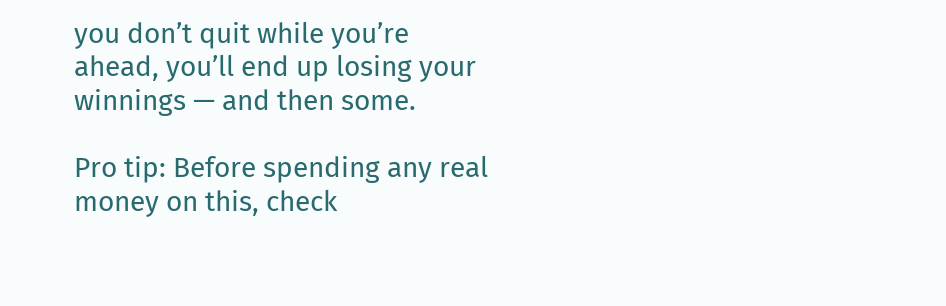you don’t quit while you’re ahead, you’ll end up losing your winnings — and then some.

Pro tip: Before spending any real money on this, check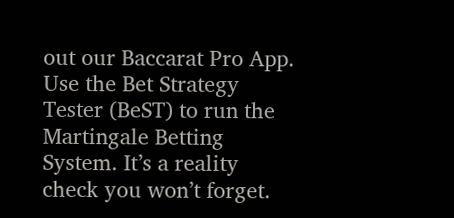out our Baccarat Pro App. Use the Bet Strategy Tester (BeST) to run the Martingale Betting System. It’s a reality check you won’t forget.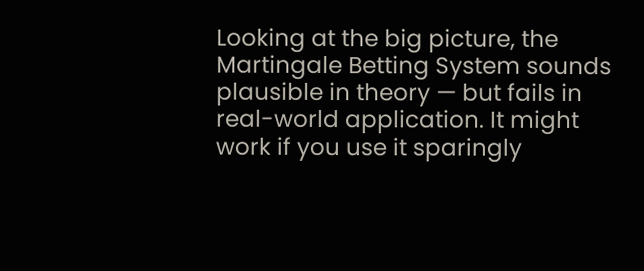Looking at the big picture, the Martingale Betting System sounds plausible in theory — but fails in real-world application. It might work if you use it sparingly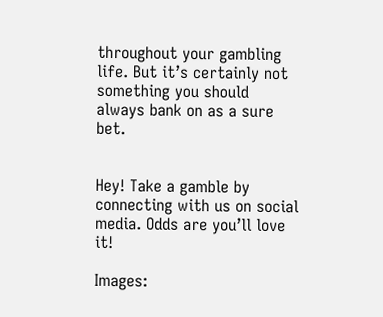throughout your gambling life. But it’s certainly not something you should always bank on as a sure bet.


Hey! Take a gamble by connecting with us on social media. Odds are you’ll love it!

Images: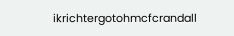ikrichtergotohmcfcrandall